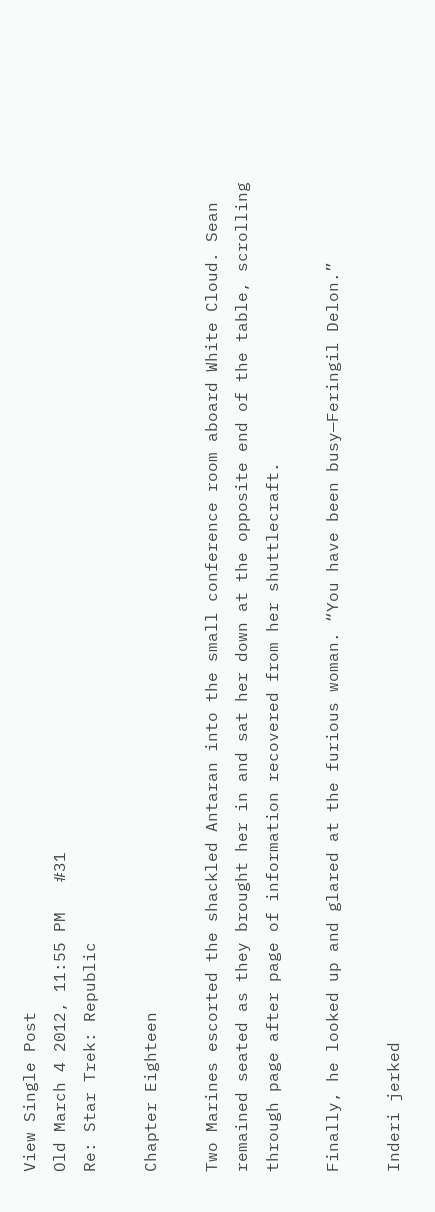View Single Post
Old March 4 2012, 11:55 PM   #31
Re: Star Trek: Republic

Chapter Eighteen

Two Marines escorted the shackled Antaran into the small conference room aboard White Cloud. Sean remained seated as they brought her in and sat her down at the opposite end of the table, scrolling through page after page of information recovered from her shuttlecraft.

Finally, he looked up and glared at the furious woman. “You have been busy—Feringil Delon.”

Inderi jerked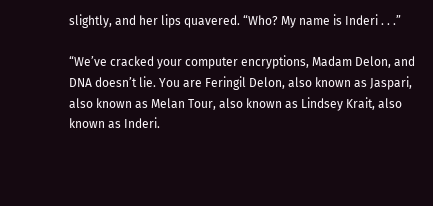slightly, and her lips quavered. “Who? My name is Inderi . . .”

“We’ve cracked your computer encryptions, Madam Delon, and DNA doesn’t lie. You are Feringil Delon, also known as Jaspari, also known as Melan Tour, also known as Lindsey Krait, also known as Inderi.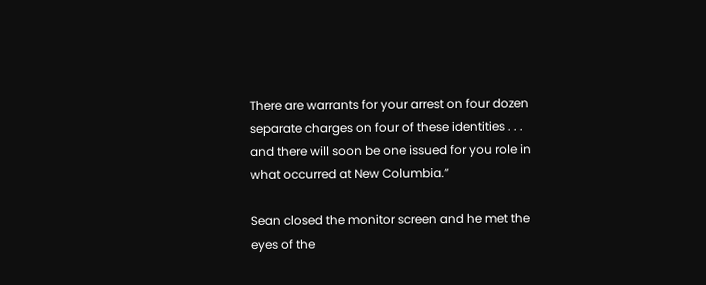There are warrants for your arrest on four dozen separate charges on four of these identities . . . and there will soon be one issued for you role in what occurred at New Columbia.”

Sean closed the monitor screen and he met the eyes of the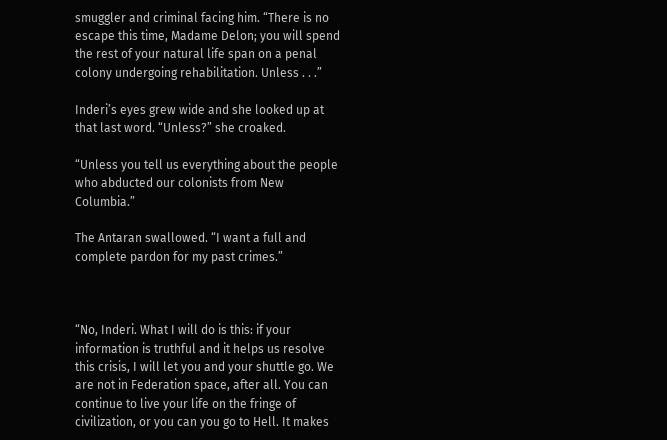smuggler and criminal facing him. “There is no escape this time, Madame Delon; you will spend the rest of your natural life span on a penal colony undergoing rehabilitation. Unless . . .”

Inderi’s eyes grew wide and she looked up at that last word. “Unless?” she croaked.

“Unless you tell us everything about the people who abducted our colonists from New Columbia.”

The Antaran swallowed. “I want a full and complete pardon for my past crimes.”



“No, Inderi. What I will do is this: if your information is truthful and it helps us resolve this crisis, I will let you and your shuttle go. We are not in Federation space, after all. You can continue to live your life on the fringe of civilization, or you can you go to Hell. It makes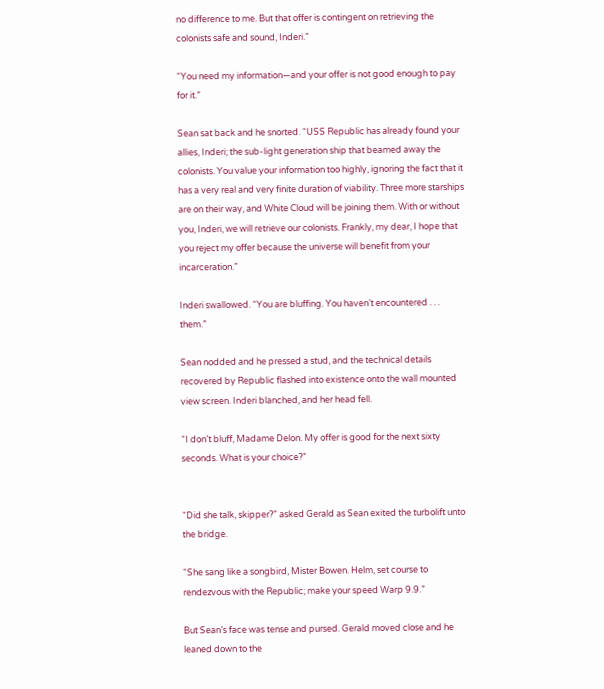no difference to me. But that offer is contingent on retrieving the colonists safe and sound, Inderi.”

“You need my information—and your offer is not good enough to pay for it.”

Sean sat back and he snorted. “USS Republic has already found your allies, Inderi; the sub-light generation ship that beamed away the colonists. You value your information too highly, ignoring the fact that it has a very real and very finite duration of viability. Three more starships are on their way, and White Cloud will be joining them. With or without you, Inderi, we will retrieve our colonists. Frankly, my dear, I hope that you reject my offer because the universe will benefit from your incarceration.”

Inderi swallowed. “You are bluffing. You haven’t encountered . . . them.”

Sean nodded and he pressed a stud, and the technical details recovered by Republic flashed into existence onto the wall mounted view screen. Inderi blanched, and her head fell.

“I don’t bluff, Madame Delon. My offer is good for the next sixty seconds. What is your choice?”


“Did she talk, skipper?” asked Gerald as Sean exited the turbolift unto the bridge.

“She sang like a songbird, Mister Bowen. Helm, set course to rendezvous with the Republic; make your speed Warp 9.9.”

But Sean’s face was tense and pursed. Gerald moved close and he leaned down to the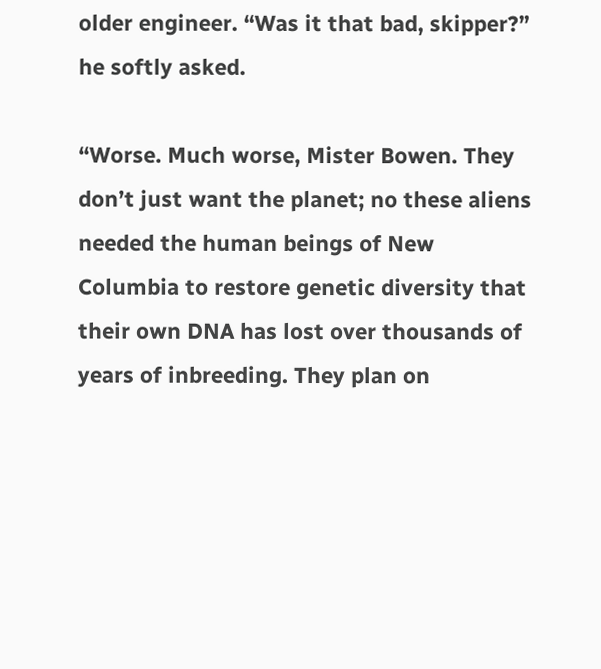older engineer. “Was it that bad, skipper?” he softly asked.

“Worse. Much worse, Mister Bowen. They don’t just want the planet; no these aliens needed the human beings of New Columbia to restore genetic diversity that their own DNA has lost over thousands of years of inbreeding. They plan on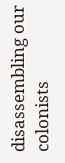disassembling our colonists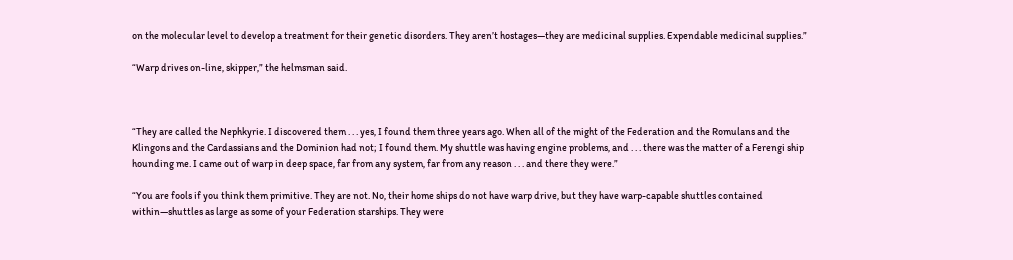on the molecular level to develop a treatment for their genetic disorders. They aren’t hostages—they are medicinal supplies. Expendable medicinal supplies.”

“Warp drives on-line, skipper,” the helmsman said.



“They are called the Nephkyrie. I discovered them . . . yes, I found them three years ago. When all of the might of the Federation and the Romulans and the Klingons and the Cardassians and the Dominion had not; I found them. My shuttle was having engine problems, and . . . there was the matter of a Ferengi ship hounding me. I came out of warp in deep space, far from any system, far from any reason . . . and there they were.”

“You are fools if you think them primitive. They are not. No, their home ships do not have warp drive, but they have warp-capable shuttles contained within—shuttles as large as some of your Federation starships. They were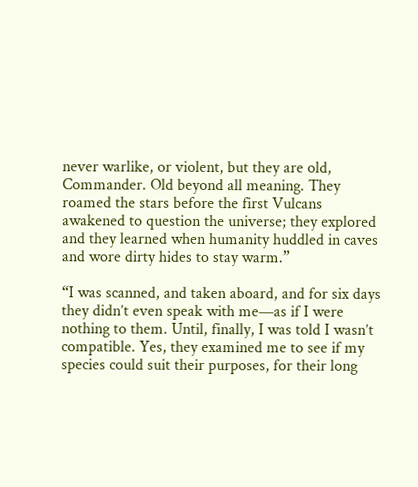never warlike, or violent, but they are old, Commander. Old beyond all meaning. They roamed the stars before the first Vulcans awakened to question the universe; they explored and they learned when humanity huddled in caves and wore dirty hides to stay warm.”

“I was scanned, and taken aboard, and for six days they didn’t even speak with me—as if I were nothing to them. Until, finally, I was told I wasn’t compatible. Yes, they examined me to see if my species could suit their purposes, for their long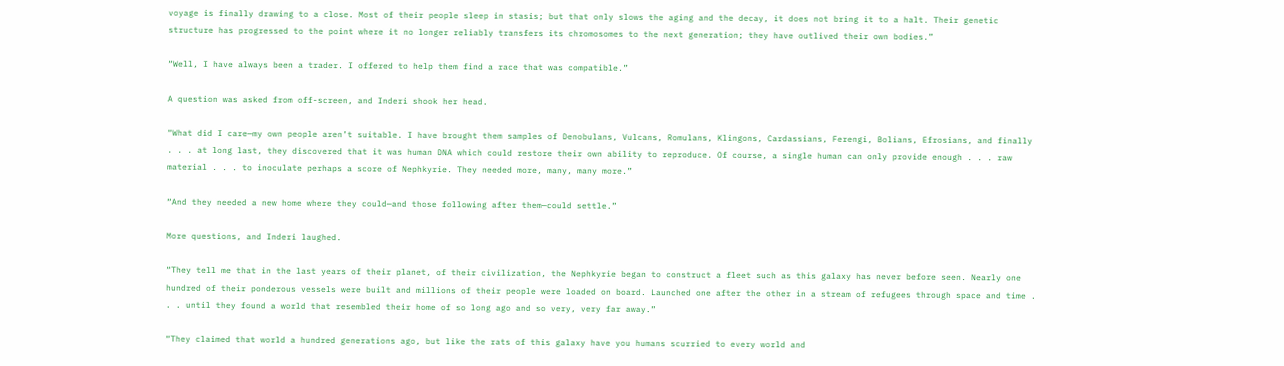voyage is finally drawing to a close. Most of their people sleep in stasis; but that only slows the aging and the decay, it does not bring it to a halt. Their genetic structure has progressed to the point where it no longer reliably transfers its chromosomes to the next generation; they have outlived their own bodies.”

“Well, I have always been a trader. I offered to help them find a race that was compatible.”

A question was asked from off-screen, and Inderi shook her head.

“What did I care—my own people aren’t suitable. I have brought them samples of Denobulans, Vulcans, Romulans, Klingons, Cardassians, Ferengi, Bolians, Efrosians, and finally . . . at long last, they discovered that it was human DNA which could restore their own ability to reproduce. Of course, a single human can only provide enough . . . raw material . . . to inoculate perhaps a score of Nephkyrie. They needed more, many, many more.”

“And they needed a new home where they could—and those following after them—could settle.”

More questions, and Inderi laughed.

“They tell me that in the last years of their planet, of their civilization, the Nephkyrie began to construct a fleet such as this galaxy has never before seen. Nearly one hundred of their ponderous vessels were built and millions of their people were loaded on board. Launched one after the other in a stream of refugees through space and time . . . until they found a world that resembled their home of so long ago and so very, very far away.”

“They claimed that world a hundred generations ago, but like the rats of this galaxy have you humans scurried to every world and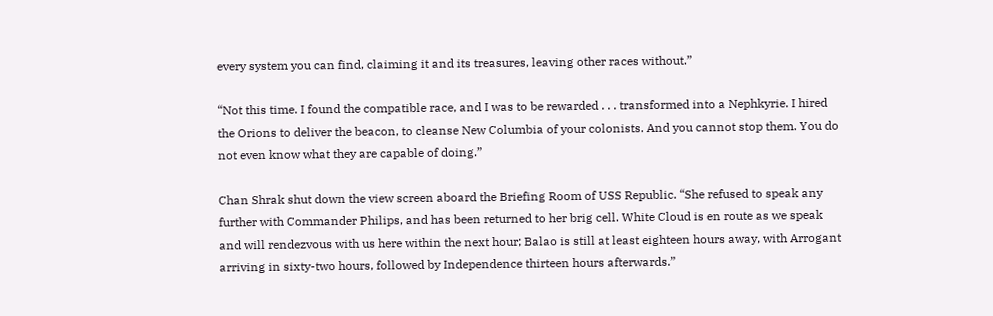every system you can find, claiming it and its treasures, leaving other races without.”

“Not this time. I found the compatible race, and I was to be rewarded . . . transformed into a Nephkyrie. I hired the Orions to deliver the beacon, to cleanse New Columbia of your colonists. And you cannot stop them. You do not even know what they are capable of doing.”

Chan Shrak shut down the view screen aboard the Briefing Room of USS Republic. “She refused to speak any further with Commander Philips, and has been returned to her brig cell. White Cloud is en route as we speak and will rendezvous with us here within the next hour; Balao is still at least eighteen hours away, with Arrogant arriving in sixty-two hours, followed by Independence thirteen hours afterwards.”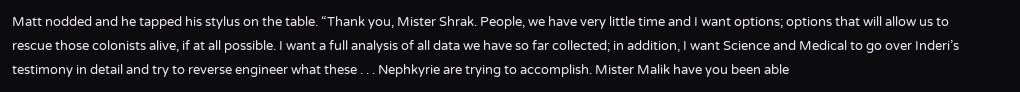Matt nodded and he tapped his stylus on the table. “Thank you, Mister Shrak. People, we have very little time and I want options; options that will allow us to rescue those colonists alive, if at all possible. I want a full analysis of all data we have so far collected; in addition, I want Science and Medical to go over Inderi’s testimony in detail and try to reverse engineer what these . . . Nephkyrie are trying to accomplish. Mister Malik have you been able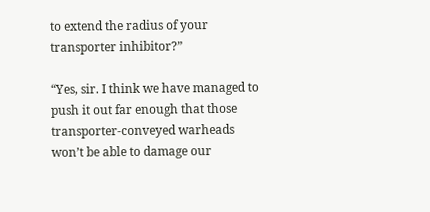to extend the radius of your transporter inhibitor?”

“Yes, sir. I think we have managed to push it out far enough that those transporter-conveyed warheads won’t be able to damage our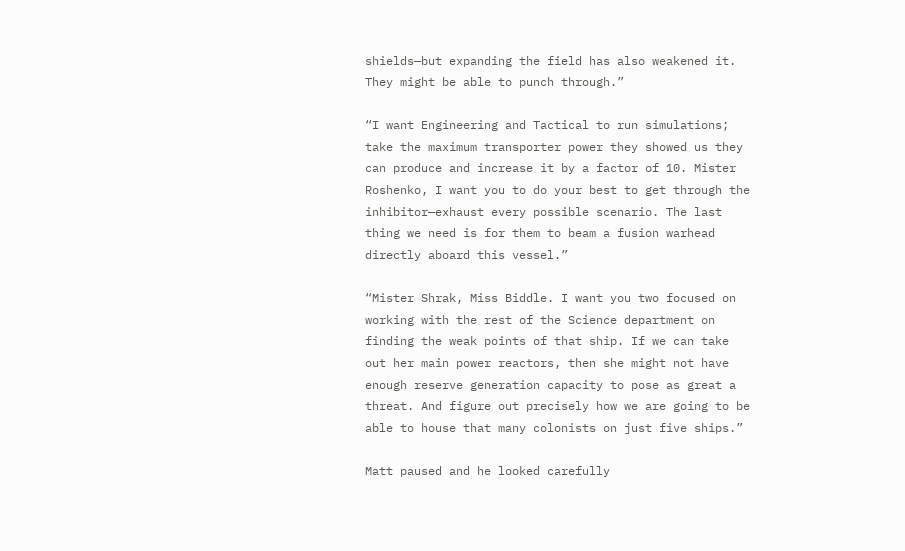shields—but expanding the field has also weakened it. They might be able to punch through.”

“I want Engineering and Tactical to run simulations; take the maximum transporter power they showed us they can produce and increase it by a factor of 10. Mister Roshenko, I want you to do your best to get through the inhibitor—exhaust every possible scenario. The last thing we need is for them to beam a fusion warhead directly aboard this vessel.”

“Mister Shrak, Miss Biddle. I want you two focused on working with the rest of the Science department on finding the weak points of that ship. If we can take out her main power reactors, then she might not have enough reserve generation capacity to pose as great a threat. And figure out precisely how we are going to be able to house that many colonists on just five ships.”

Matt paused and he looked carefully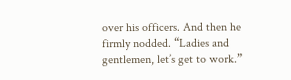over his officers. And then he firmly nodded. “Ladies and gentlemen, let’s get to work.”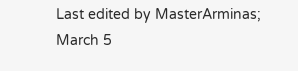Last edited by MasterArminas; March 5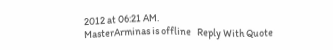2012 at 06:21 AM.
MasterArminas is offline   Reply With Quote